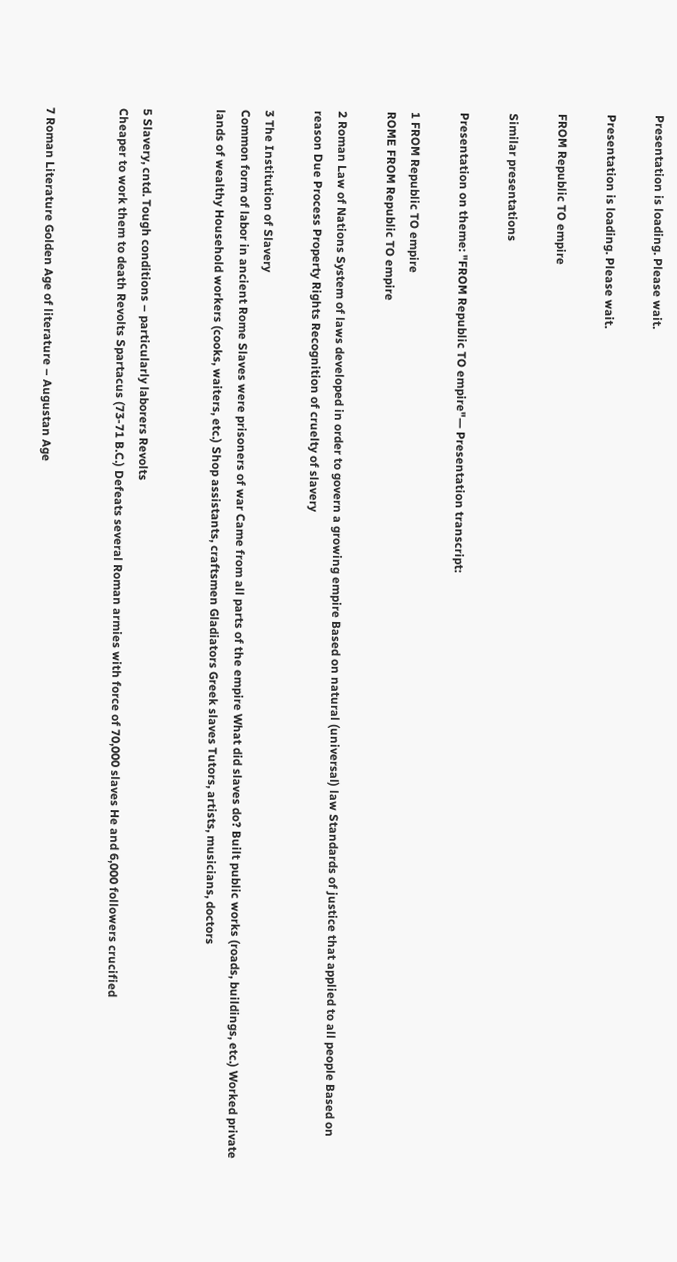Presentation is loading. Please wait.

Presentation is loading. Please wait.

FROM Republic TO empire

Similar presentations

Presentation on theme: "FROM Republic TO empire"— Presentation transcript:

1 FROM Republic TO empire
ROME FROM Republic TO empire

2 Roman Law of Nations System of laws developed in order to govern a growing empire Based on natural (universal) law Standards of justice that applied to all people Based on reason Due Process Property Rights Recognition of cruelty of slavery

3 The Institution of Slavery
Common form of labor in ancient Rome Slaves were prisoners of war Came from all parts of the empire What did slaves do? Built public works (roads, buildings, etc.) Worked private lands of wealthy Household workers (cooks, waiters, etc.) Shop assistants, craftsmen Gladiators Greek slaves Tutors, artists, musicians, doctors


5 Slavery, cntd. Tough conditions – particularly laborers Revolts
Cheaper to work them to death Revolts Spartacus (73-71 B.C.) Defeats several Roman armies with force of 70,000 slaves He and 6,000 followers crucified


7 Roman Literature Golden Age of literature – Augustan Age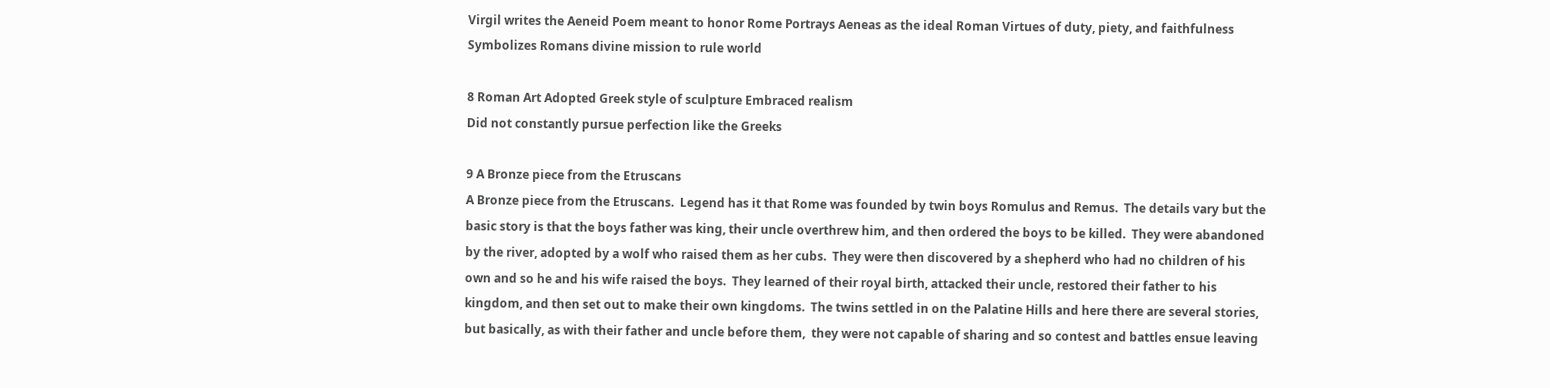Virgil writes the Aeneid Poem meant to honor Rome Portrays Aeneas as the ideal Roman Virtues of duty, piety, and faithfulness Symbolizes Romans divine mission to rule world

8 Roman Art Adopted Greek style of sculpture Embraced realism
Did not constantly pursue perfection like the Greeks

9 A Bronze piece from the Etruscans
A Bronze piece from the Etruscans.  Legend has it that Rome was founded by twin boys Romulus and Remus.  The details vary but the basic story is that the boys father was king, their uncle overthrew him, and then ordered the boys to be killed.  They were abandoned by the river, adopted by a wolf who raised them as her cubs.  They were then discovered by a shepherd who had no children of his own and so he and his wife raised the boys.  They learned of their royal birth, attacked their uncle, restored their father to his kingdom, and then set out to make their own kingdoms.  The twins settled in on the Palatine Hills and here there are several stories, but basically, as with their father and uncle before them,  they were not capable of sharing and so contest and battles ensue leaving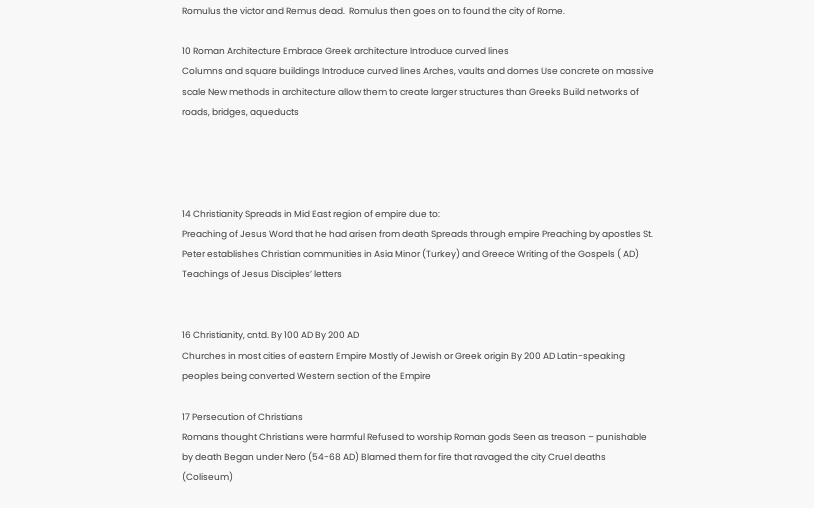Romulus the victor and Remus dead.  Romulus then goes on to found the city of Rome.

10 Roman Architecture Embrace Greek architecture Introduce curved lines
Columns and square buildings Introduce curved lines Arches, vaults and domes Use concrete on massive scale New methods in architecture allow them to create larger structures than Greeks Build networks of roads, bridges, aqueducts




14 Christianity Spreads in Mid East region of empire due to:
Preaching of Jesus Word that he had arisen from death Spreads through empire Preaching by apostles St. Peter establishes Christian communities in Asia Minor (Turkey) and Greece Writing of the Gospels ( AD) Teachings of Jesus Disciples’ letters


16 Christianity, cntd. By 100 AD By 200 AD
Churches in most cities of eastern Empire Mostly of Jewish or Greek origin By 200 AD Latin-speaking peoples being converted Western section of the Empire

17 Persecution of Christians
Romans thought Christians were harmful Refused to worship Roman gods Seen as treason – punishable by death Began under Nero (54-68 AD) Blamed them for fire that ravaged the city Cruel deaths (Coliseum)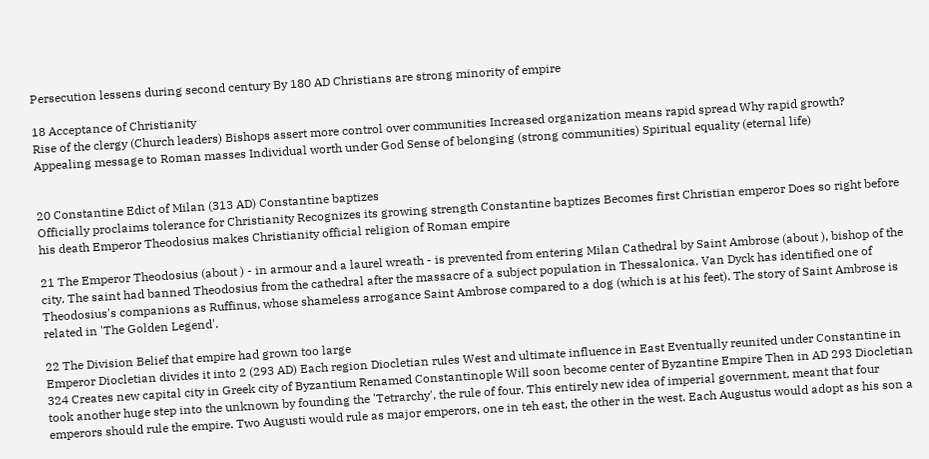Persecution lessens during second century By 180 AD Christians are strong minority of empire

18 Acceptance of Christianity
Rise of the clergy (Church leaders) Bishops assert more control over communities Increased organization means rapid spread Why rapid growth? Appealing message to Roman masses Individual worth under God Sense of belonging (strong communities) Spiritual equality (eternal life)


20 Constantine Edict of Milan (313 AD) Constantine baptizes
Officially proclaims tolerance for Christianity Recognizes its growing strength Constantine baptizes Becomes first Christian emperor Does so right before his death Emperor Theodosius makes Christianity official religion of Roman empire

21 The Emperor Theodosius (about ) - in armour and a laurel wreath - is prevented from entering Milan Cathedral by Saint Ambrose (about ), bishop of the city. The saint had banned Theodosius from the cathedral after the massacre of a subject population in Thessalonica. Van Dyck has identified one of Theodosius's companions as Ruffinus, whose shameless arrogance Saint Ambrose compared to a dog (which is at his feet). The story of Saint Ambrose is related in 'The Golden Legend'.

22 The Division Belief that empire had grown too large
Emperor Diocletian divides it into 2 (293 AD) Each region Diocletian rules West and ultimate influence in East Eventually reunited under Constantine in 324 Creates new capital city in Greek city of Byzantium Renamed Constantinople Will soon become center of Byzantine Empire Then in AD 293 Diocletian took another huge step into the unknown by founding the 'Tetrarchy', the rule of four. This entirely new idea of imperial government, meant that four emperors should rule the empire. Two Augusti would rule as major emperors, one in teh east, the other in the west. Each Augustus would adopt as his son a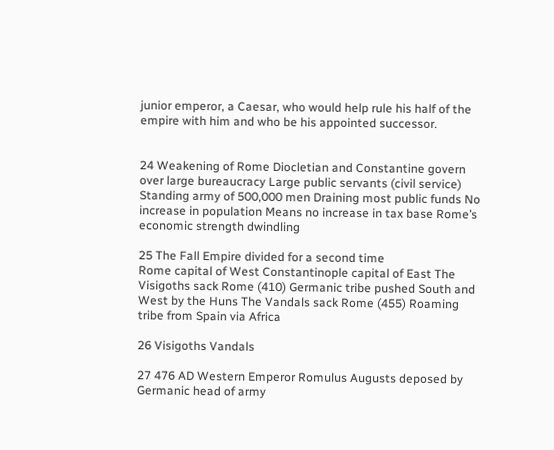junior emperor, a Caesar, who would help rule his half of the empire with him and who be his appointed successor.


24 Weakening of Rome Diocletian and Constantine govern over large bureaucracy Large public servants (civil service) Standing army of 500,000 men Draining most public funds No increase in population Means no increase in tax base Rome’s economic strength dwindling

25 The Fall Empire divided for a second time
Rome capital of West Constantinople capital of East The Visigoths sack Rome (410) Germanic tribe pushed South and West by the Huns The Vandals sack Rome (455) Roaming tribe from Spain via Africa

26 Visigoths Vandals

27 476 AD Western Emperor Romulus Augusts deposed by Germanic head of army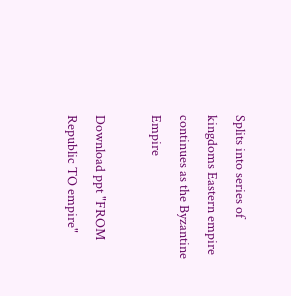Splits into series of kingdoms Eastern empire continues as the Byzantine Empire

Download ppt "FROM Republic TO empire"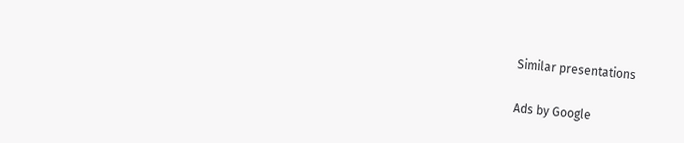Similar presentations

Ads by Google